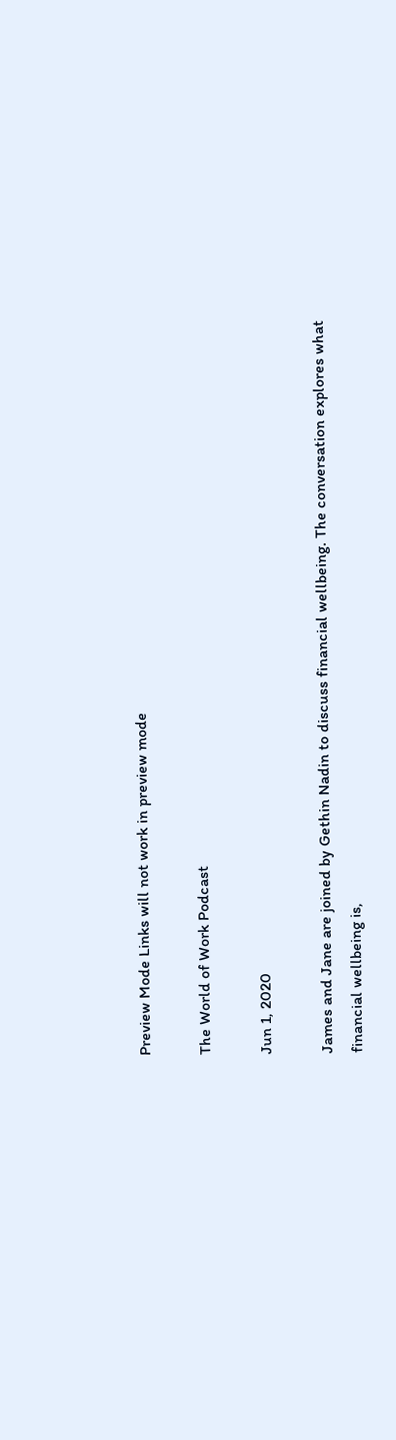Preview Mode Links will not work in preview mode

The World of Work Podcast

Jun 1, 2020

James and Jane are joined by Gethin Nadin to discuss financial wellbeing. The conversation explores what financial wellbeing is,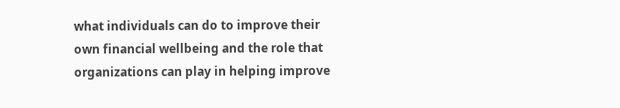what individuals can do to improve their own financial wellbeing and the role that organizations can play in helping improve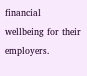financial wellbeing for their employers.